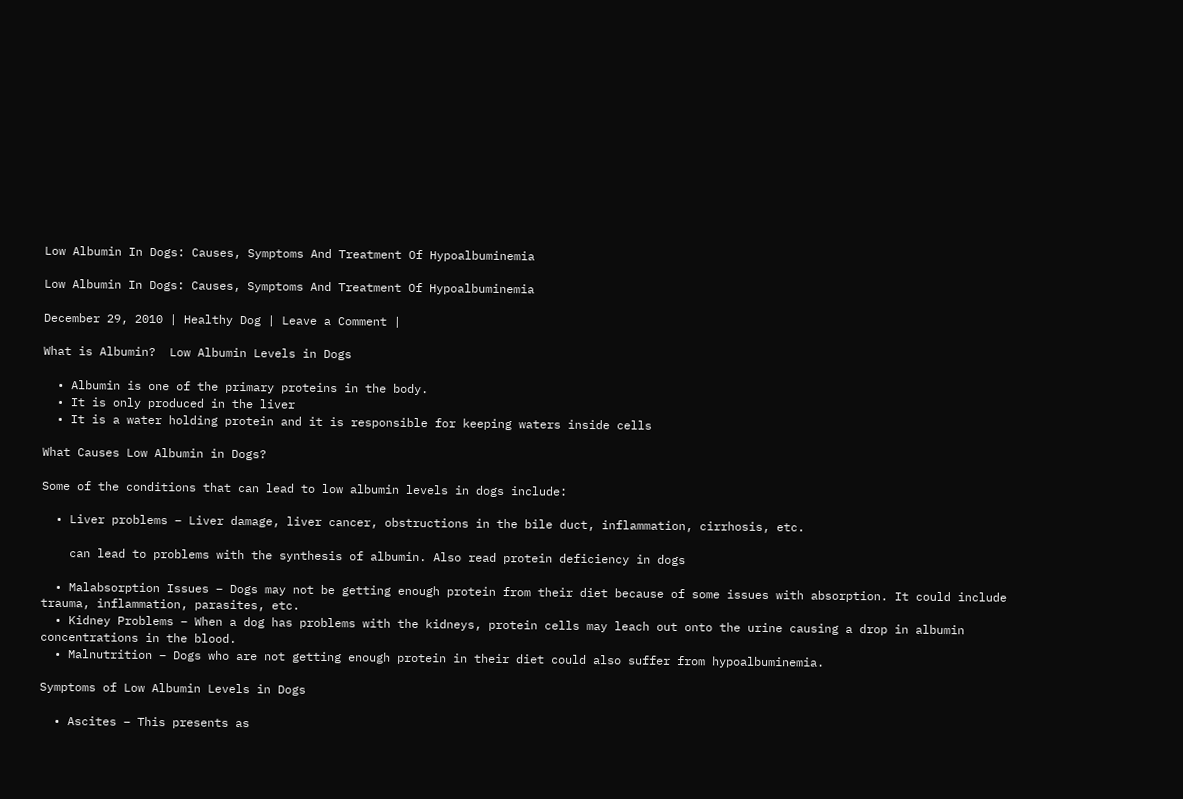Low Albumin In Dogs: Causes, Symptoms And Treatment Of Hypoalbuminemia

Low Albumin In Dogs: Causes, Symptoms And Treatment Of Hypoalbuminemia

December 29, 2010 | Healthy Dog | Leave a Comment |

What is Albumin?  Low Albumin Levels in Dogs

  • Albumin is one of the primary proteins in the body.
  • It is only produced in the liver
  • It is a water holding protein and it is responsible for keeping waters inside cells

What Causes Low Albumin in Dogs?

Some of the conditions that can lead to low albumin levels in dogs include:

  • Liver problems – Liver damage, liver cancer, obstructions in the bile duct, inflammation, cirrhosis, etc.

    can lead to problems with the synthesis of albumin. Also read protein deficiency in dogs

  • Malabsorption Issues – Dogs may not be getting enough protein from their diet because of some issues with absorption. It could include trauma, inflammation, parasites, etc.
  • Kidney Problems – When a dog has problems with the kidneys, protein cells may leach out onto the urine causing a drop in albumin concentrations in the blood.
  • Malnutrition – Dogs who are not getting enough protein in their diet could also suffer from hypoalbuminemia.

Symptoms of Low Albumin Levels in Dogs

  • Ascites – This presents as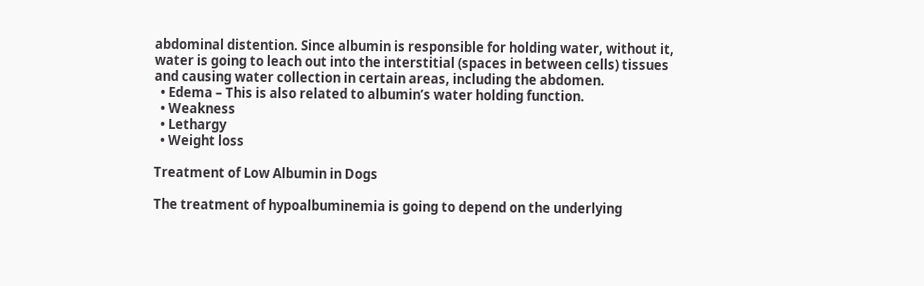abdominal distention. Since albumin is responsible for holding water, without it, water is going to leach out into the interstitial (spaces in between cells) tissues and causing water collection in certain areas, including the abdomen.
  • Edema – This is also related to albumin’s water holding function.
  • Weakness
  • Lethargy
  • Weight loss

Treatment of Low Albumin in Dogs

The treatment of hypoalbuminemia is going to depend on the underlying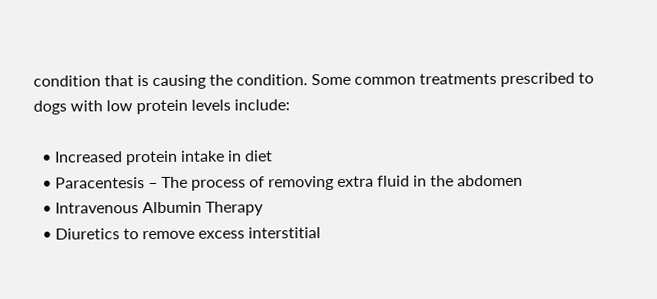condition that is causing the condition. Some common treatments prescribed to dogs with low protein levels include:

  • Increased protein intake in diet
  • Paracentesis – The process of removing extra fluid in the abdomen
  • Intravenous Albumin Therapy
  • Diuretics to remove excess interstitial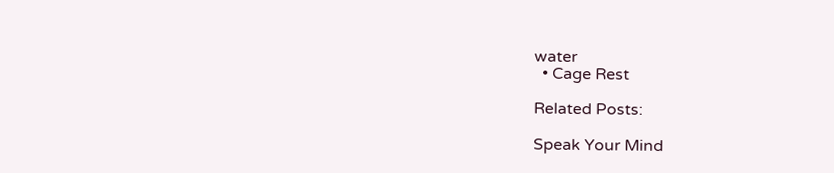water
  • Cage Rest

Related Posts:

Speak Your Mind